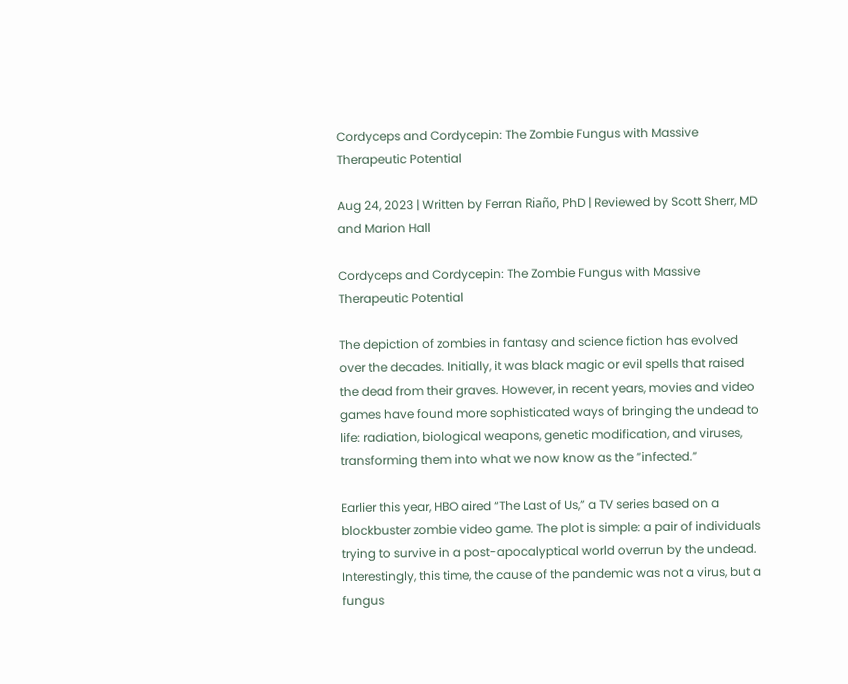Cordyceps and Cordycepin: The Zombie Fungus with Massive Therapeutic Potential

Aug 24, 2023 | Written by Ferran Riaño, PhD | Reviewed by Scott Sherr, MD and Marion Hall

Cordyceps and Cordycepin: The Zombie Fungus with Massive Therapeutic Potential

The depiction of zombies in fantasy and science fiction has evolved over the decades. Initially, it was black magic or evil spells that raised the dead from their graves. However, in recent years, movies and video games have found more sophisticated ways of bringing the undead to life: radiation, biological weapons, genetic modification, and viruses, transforming them into what we now know as the ”infected.”

Earlier this year, HBO aired “The Last of Us,” a TV series based on a blockbuster zombie video game. The plot is simple: a pair of individuals trying to survive in a post-apocalyptical world overrun by the undead. Interestingly, this time, the cause of the pandemic was not a virus, but a fungus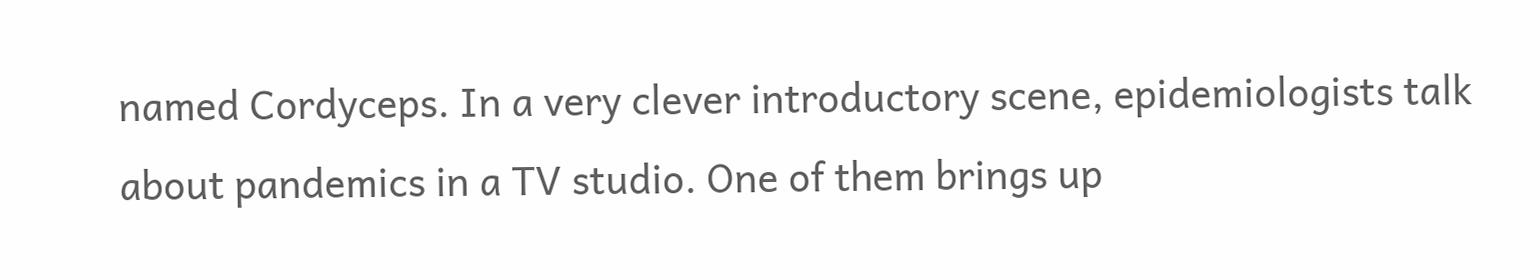named Cordyceps. In a very clever introductory scene, epidemiologists talk about pandemics in a TV studio. One of them brings up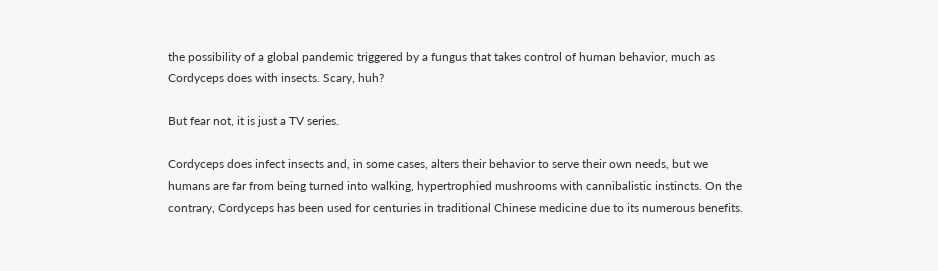the possibility of a global pandemic triggered by a fungus that takes control of human behavior, much as Cordyceps does with insects. Scary, huh?

But fear not, it is just a TV series.

Cordyceps does infect insects and, in some cases, alters their behavior to serve their own needs, but we humans are far from being turned into walking, hypertrophied mushrooms with cannibalistic instincts. On the contrary, Cordyceps has been used for centuries in traditional Chinese medicine due to its numerous benefits.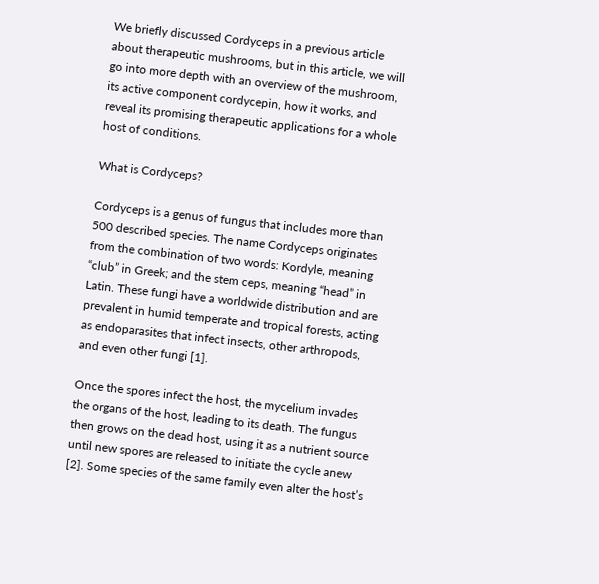We briefly discussed Cordyceps in a previous article about therapeutic mushrooms, but in this article, we will go into more depth with an overview of the mushroom, its active component cordycepin, how it works, and reveal its promising therapeutic applications for a whole host of conditions.

What is Cordyceps?

Cordyceps is a genus of fungus that includes more than 500 described species. The name Cordyceps originates from the combination of two words: Kordyle, meaning “club” in Greek; and the stem ceps, meaning “head” in Latin. These fungi have a worldwide distribution and are prevalent in humid temperate and tropical forests, acting as endoparasites that infect insects, other arthropods, and even other fungi [1].

Once the spores infect the host, the mycelium invades the organs of the host, leading to its death. The fungus then grows on the dead host, using it as a nutrient source until new spores are released to initiate the cycle anew [2]. Some species of the same family even alter the host’s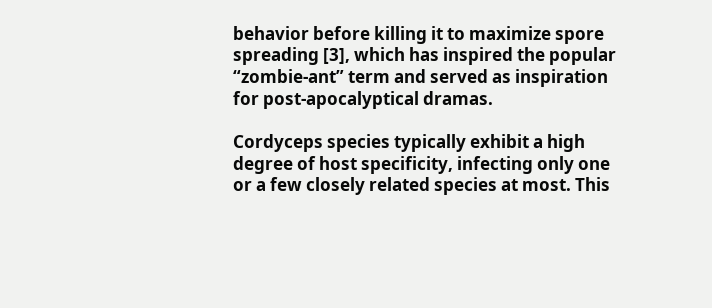behavior before killing it to maximize spore spreading [3], which has inspired the popular “zombie-ant” term and served as inspiration for post-apocalyptical dramas.

Cordyceps species typically exhibit a high degree of host specificity, infecting only one or a few closely related species at most. This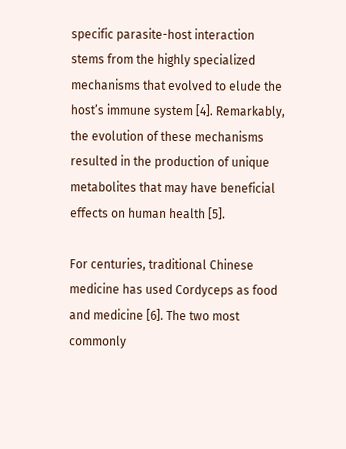specific parasite-host interaction stems from the highly specialized mechanisms that evolved to elude the host’s immune system [4]. Remarkably, the evolution of these mechanisms resulted in the production of unique metabolites that may have beneficial effects on human health [5].

For centuries, traditional Chinese medicine has used Cordyceps as food and medicine [6]. The two most commonly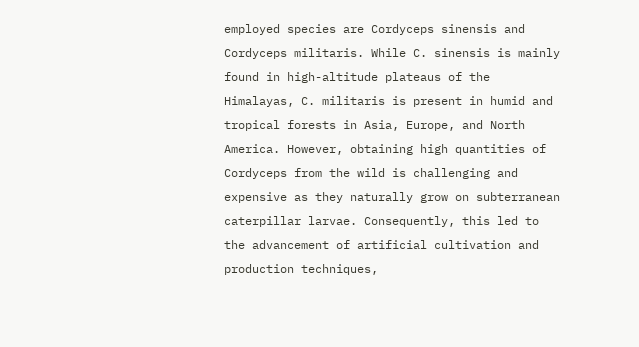employed species are Cordyceps sinensis and Cordyceps militaris. While C. sinensis is mainly found in high-altitude plateaus of the Himalayas, C. militaris is present in humid and tropical forests in Asia, Europe, and North America. However, obtaining high quantities of Cordyceps from the wild is challenging and expensive as they naturally grow on subterranean caterpillar larvae. Consequently, this led to the advancement of artificial cultivation and production techniques,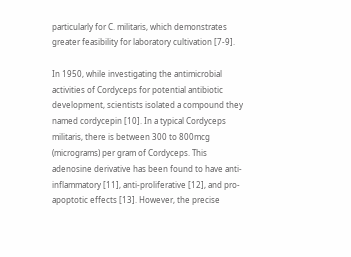particularly for C. militaris, which demonstrates greater feasibility for laboratory cultivation [7-9].

In 1950, while investigating the antimicrobial activities of Cordyceps for potential antibiotic development, scientists isolated a compound they named cordycepin [10]. In a typical Cordyceps militaris, there is between 300 to 800mcg (micrograms) per gram of Cordyceps. This adenosine derivative has been found to have anti-inflammatory [11], anti-proliferative [12], and pro-apoptotic effects [13]. However, the precise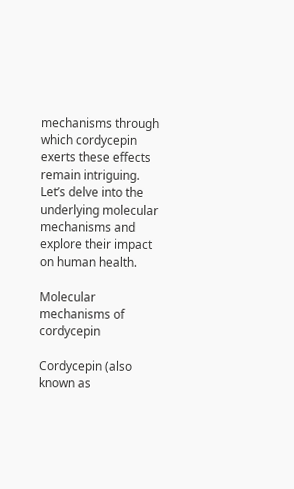mechanisms through which cordycepin exerts these effects remain intriguing. Let’s delve into the underlying molecular mechanisms and explore their impact on human health.

Molecular mechanisms of cordycepin

Cordycepin (also known as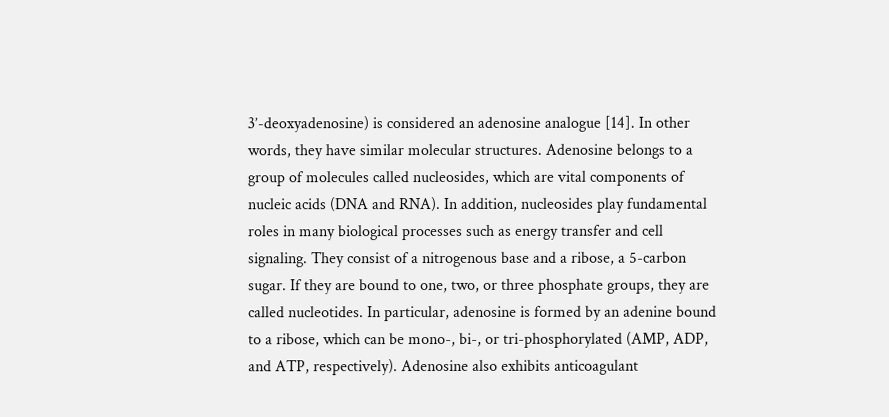3’-deoxyadenosine) is considered an adenosine analogue [14]. In other words, they have similar molecular structures. Adenosine belongs to a group of molecules called nucleosides, which are vital components of nucleic acids (DNA and RNA). In addition, nucleosides play fundamental roles in many biological processes such as energy transfer and cell signaling. They consist of a nitrogenous base and a ribose, a 5-carbon sugar. If they are bound to one, two, or three phosphate groups, they are called nucleotides. In particular, adenosine is formed by an adenine bound to a ribose, which can be mono-, bi-, or tri-phosphorylated (AMP, ADP, and ATP, respectively). Adenosine also exhibits anticoagulant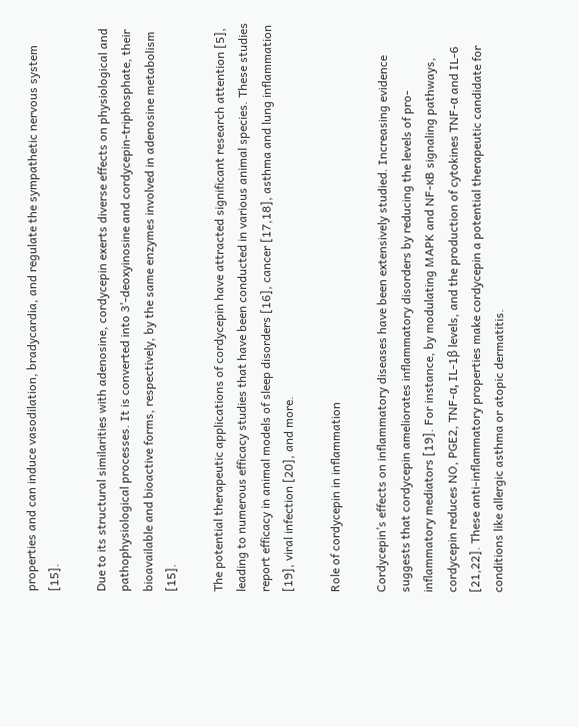properties and can induce vasodilation, bradycardia, and regulate the sympathetic nervous system [15].

Due to its structural similarities with adenosine, cordycepin exerts diverse effects on physiological and pathophysiological processes. It is converted into 3’-deoxyinosine and cordycepin-triphosphate, their bioavailable and bioactive forms, respectively, by the same enzymes involved in adenosine metabolism [15].

The potential therapeutic applications of cordycepin have attracted significant research attention [5], leading to numerous efficacy studies that have been conducted in various animal species. These studies report efficacy in animal models of sleep disorders [16], cancer [17,18], asthma and lung inflammation [19], viral infection [20], and more.

Role of cordycepin in inflammation

Cordycepin’s effects on inflammatory diseases have been extensively studied. Increasing evidence suggests that cordycepin ameliorates inflammatory disorders by reducing the levels of pro-inflammatory mediators [19]. For instance, by modulating MAPK and NF-κB signaling pathways, cordycepin reduces NO, PGE2, TNF-α, IL-1β levels, and the production of cytokines TNF-α and IL-6 [21,22]. These anti-inflammatory properties make cordycepin a potential therapeutic candidate for conditions like allergic asthma or atopic dermatitis.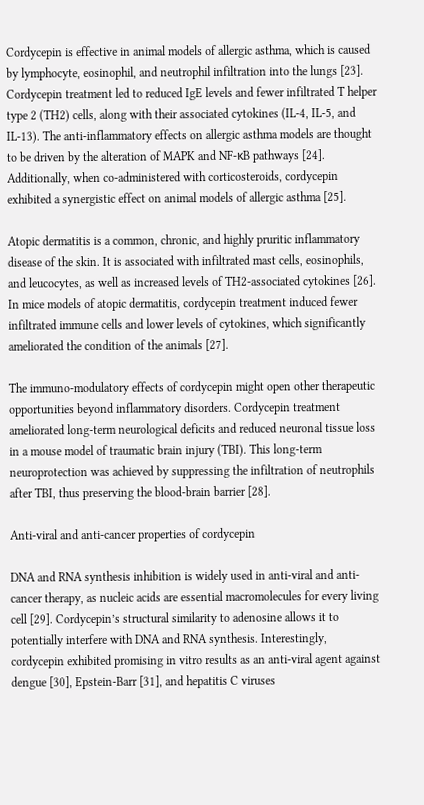Cordycepin is effective in animal models of allergic asthma, which is caused by lymphocyte, eosinophil, and neutrophil infiltration into the lungs [23]. Cordycepin treatment led to reduced IgE levels and fewer infiltrated T helper type 2 (TH2) cells, along with their associated cytokines (IL-4, IL-5, and IL-13). The anti-inflammatory effects on allergic asthma models are thought to be driven by the alteration of MAPK and NF-κB pathways [24]. Additionally, when co-administered with corticosteroids, cordycepin exhibited a synergistic effect on animal models of allergic asthma [25].

Atopic dermatitis is a common, chronic, and highly pruritic inflammatory disease of the skin. It is associated with infiltrated mast cells, eosinophils, and leucocytes, as well as increased levels of TH2-associated cytokines [26]. In mice models of atopic dermatitis, cordycepin treatment induced fewer infiltrated immune cells and lower levels of cytokines, which significantly ameliorated the condition of the animals [27].

The immuno-modulatory effects of cordycepin might open other therapeutic opportunities beyond inflammatory disorders. Cordycepin treatment ameliorated long-term neurological deficits and reduced neuronal tissue loss in a mouse model of traumatic brain injury (TBI). This long-term neuroprotection was achieved by suppressing the infiltration of neutrophils after TBI, thus preserving the blood-brain barrier [28].

Anti-viral and anti-cancer properties of cordycepin

DNA and RNA synthesis inhibition is widely used in anti-viral and anti-cancer therapy, as nucleic acids are essential macromolecules for every living cell [29]. Cordycepin’s structural similarity to adenosine allows it to potentially interfere with DNA and RNA synthesis. Interestingly, cordycepin exhibited promising in vitro results as an anti-viral agent against dengue [30], Epstein-Barr [31], and hepatitis C viruses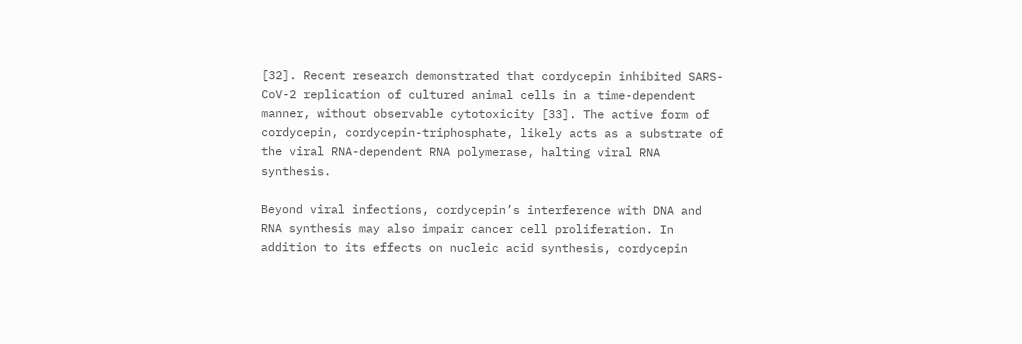[32]. Recent research demonstrated that cordycepin inhibited SARS-CoV-2 replication of cultured animal cells in a time-dependent manner, without observable cytotoxicity [33]. The active form of cordycepin, cordycepin-triphosphate, likely acts as a substrate of the viral RNA-dependent RNA polymerase, halting viral RNA synthesis.

Beyond viral infections, cordycepin’s interference with DNA and RNA synthesis may also impair cancer cell proliferation. In addition to its effects on nucleic acid synthesis, cordycepin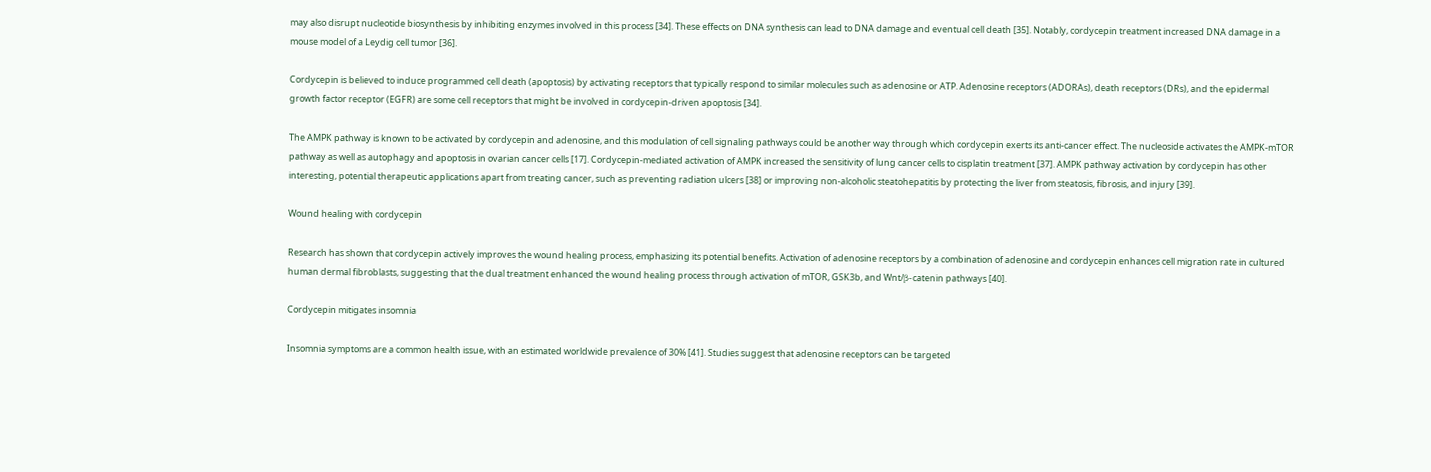may also disrupt nucleotide biosynthesis by inhibiting enzymes involved in this process [34]. These effects on DNA synthesis can lead to DNA damage and eventual cell death [35]. Notably, cordycepin treatment increased DNA damage in a mouse model of a Leydig cell tumor [36].

Cordycepin is believed to induce programmed cell death (apoptosis) by activating receptors that typically respond to similar molecules such as adenosine or ATP. Adenosine receptors (ADORAs), death receptors (DRs), and the epidermal growth factor receptor (EGFR) are some cell receptors that might be involved in cordycepin-driven apoptosis [34].

The AMPK pathway is known to be activated by cordycepin and adenosine, and this modulation of cell signaling pathways could be another way through which cordycepin exerts its anti-cancer effect. The nucleoside activates the AMPK-mTOR pathway as well as autophagy and apoptosis in ovarian cancer cells [17]. Cordycepin-mediated activation of AMPK increased the sensitivity of lung cancer cells to cisplatin treatment [37]. AMPK pathway activation by cordycepin has other interesting, potential therapeutic applications apart from treating cancer, such as preventing radiation ulcers [38] or improving non-alcoholic steatohepatitis by protecting the liver from steatosis, fibrosis, and injury [39].

Wound healing with cordycepin

Research has shown that cordycepin actively improves the wound healing process, emphasizing its potential benefits. Activation of adenosine receptors by a combination of adenosine and cordycepin enhances cell migration rate in cultured human dermal fibroblasts, suggesting that the dual treatment enhanced the wound healing process through activation of mTOR, GSK3b, and Wnt/β-catenin pathways [40].

Cordycepin mitigates insomnia

Insomnia symptoms are a common health issue, with an estimated worldwide prevalence of 30% [41]. Studies suggest that adenosine receptors can be targeted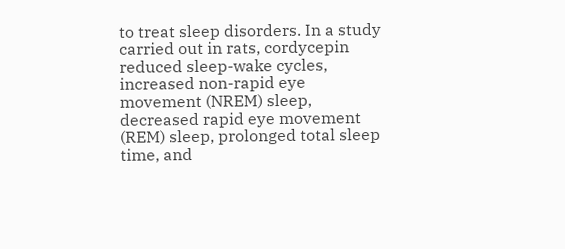to treat sleep disorders. In a study carried out in rats, cordycepin reduced sleep-wake cycles, increased non-rapid eye movement (NREM) sleep, decreased rapid eye movement (REM) sleep, prolonged total sleep time, and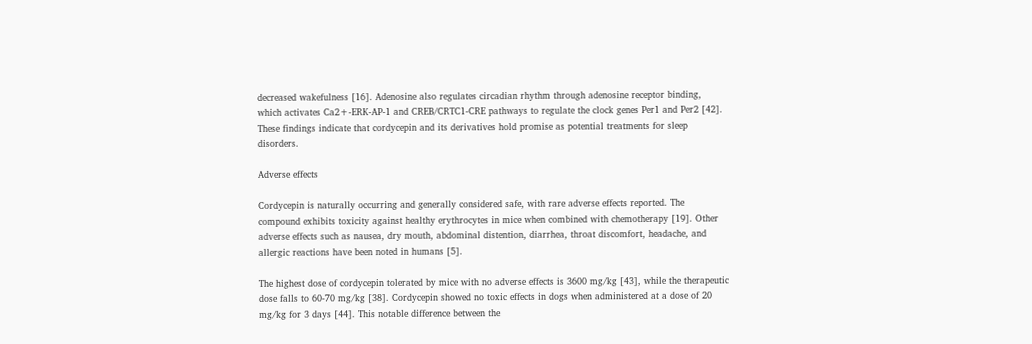decreased wakefulness [16]. Adenosine also regulates circadian rhythm through adenosine receptor binding, which activates Ca2+-ERK-AP-1 and CREB/CRTC1-CRE pathways to regulate the clock genes Per1 and Per2 [42]. These findings indicate that cordycepin and its derivatives hold promise as potential treatments for sleep disorders.

Adverse effects

Cordycepin is naturally occurring and generally considered safe, with rare adverse effects reported. The compound exhibits toxicity against healthy erythrocytes in mice when combined with chemotherapy [19]. Other adverse effects such as nausea, dry mouth, abdominal distention, diarrhea, throat discomfort, headache, and allergic reactions have been noted in humans [5].

The highest dose of cordycepin tolerated by mice with no adverse effects is 3600 mg/kg [43], while the therapeutic dose falls to 60-70 mg/kg [38]. Cordycepin showed no toxic effects in dogs when administered at a dose of 20 mg/kg for 3 days [44]. This notable difference between the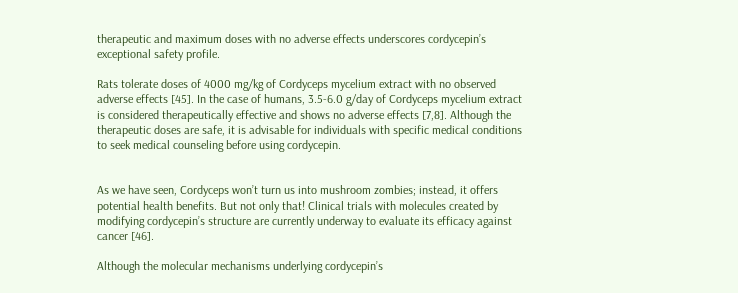therapeutic and maximum doses with no adverse effects underscores cordycepin’s exceptional safety profile.

Rats tolerate doses of 4000 mg/kg of Cordyceps mycelium extract with no observed adverse effects [45]. In the case of humans, 3.5-6.0 g/day of Cordyceps mycelium extract is considered therapeutically effective and shows no adverse effects [7,8]. Although the therapeutic doses are safe, it is advisable for individuals with specific medical conditions to seek medical counseling before using cordycepin.


As we have seen, Cordyceps won’t turn us into mushroom zombies; instead, it offers potential health benefits. But not only that! Clinical trials with molecules created by modifying cordycepin’s structure are currently underway to evaluate its efficacy against cancer [46].

Although the molecular mechanisms underlying cordycepin’s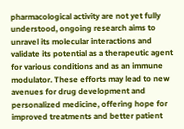pharmacological activity are not yet fully understood, ongoing research aims to unravel its molecular interactions and validate its potential as a therapeutic agent for various conditions and as an immune modulator. These efforts may lead to new avenues for drug development and personalized medicine, offering hope for improved treatments and better patient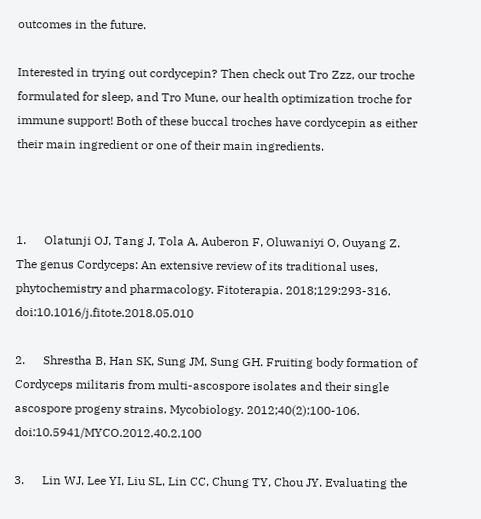outcomes in the future.

Interested in trying out cordycepin? Then check out Tro Zzz, our troche formulated for sleep, and Tro Mune, our health optimization troche for immune support! Both of these buccal troches have cordycepin as either their main ingredient or one of their main ingredients.



1.      Olatunji OJ, Tang J, Tola A, Auberon F, Oluwaniyi O, Ouyang Z. The genus Cordyceps: An extensive review of its traditional uses, phytochemistry and pharmacology. Fitoterapia. 2018;129:293-316. doi:10.1016/j.fitote.2018.05.010

2.      Shrestha B, Han SK, Sung JM, Sung GH. Fruiting body formation of Cordyceps militaris from multi-ascospore isolates and their single ascospore progeny strains. Mycobiology. 2012;40(2):100-106. doi:10.5941/MYCO.2012.40.2.100

3.      Lin WJ, Lee YI, Liu SL, Lin CC, Chung TY, Chou JY. Evaluating the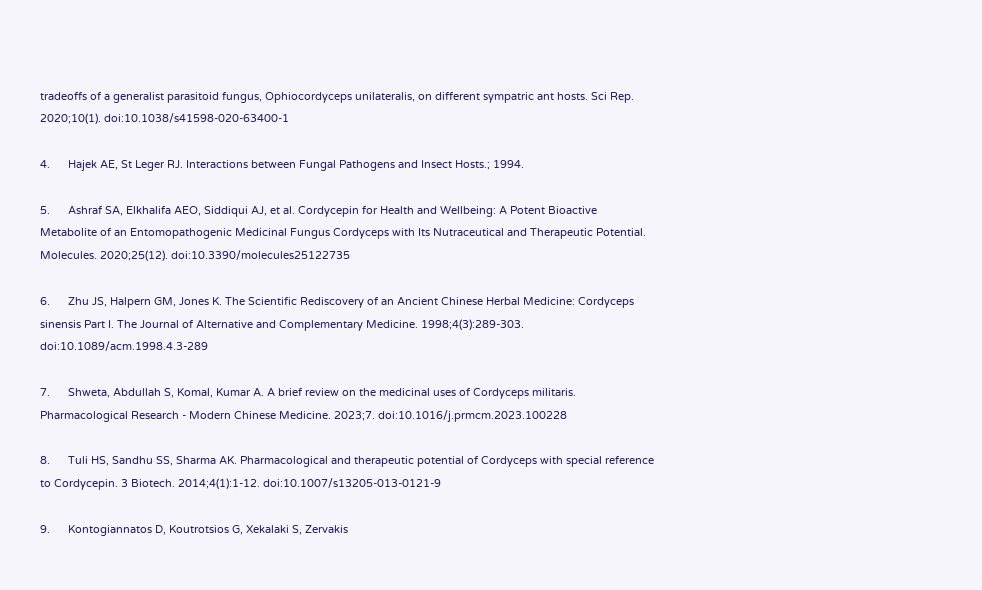tradeoffs of a generalist parasitoid fungus, Ophiocordyceps unilateralis, on different sympatric ant hosts. Sci Rep. 2020;10(1). doi:10.1038/s41598-020-63400-1

4.      Hajek AE, St Leger RJ. Interactions between Fungal Pathogens and Insect Hosts.; 1994.

5.      Ashraf SA, Elkhalifa AEO, Siddiqui AJ, et al. Cordycepin for Health and Wellbeing: A Potent Bioactive Metabolite of an Entomopathogenic Medicinal Fungus Cordyceps with Its Nutraceutical and Therapeutic Potential. Molecules. 2020;25(12). doi:10.3390/molecules25122735

6.      Zhu JS, Halpern GM, Jones K. The Scientific Rediscovery of an Ancient Chinese Herbal Medicine: Cordyceps sinensis Part I. The Journal of Alternative and Complementary Medicine. 1998;4(3):289-303. doi:10.1089/acm.1998.4.3-289

7.      Shweta, Abdullah S, Komal, Kumar A. A brief review on the medicinal uses of Cordyceps militaris. Pharmacological Research - Modern Chinese Medicine. 2023;7. doi:10.1016/j.prmcm.2023.100228

8.      Tuli HS, Sandhu SS, Sharma AK. Pharmacological and therapeutic potential of Cordyceps with special reference to Cordycepin. 3 Biotech. 2014;4(1):1-12. doi:10.1007/s13205-013-0121-9

9.      Kontogiannatos D, Koutrotsios G, Xekalaki S, Zervakis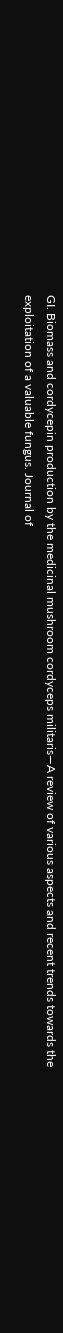GI. Biomass and cordycepin production by the medicinal mushroom cordyceps militaris—A review of various aspects and recent trends towards the exploitation of a valuable fungus. Journal of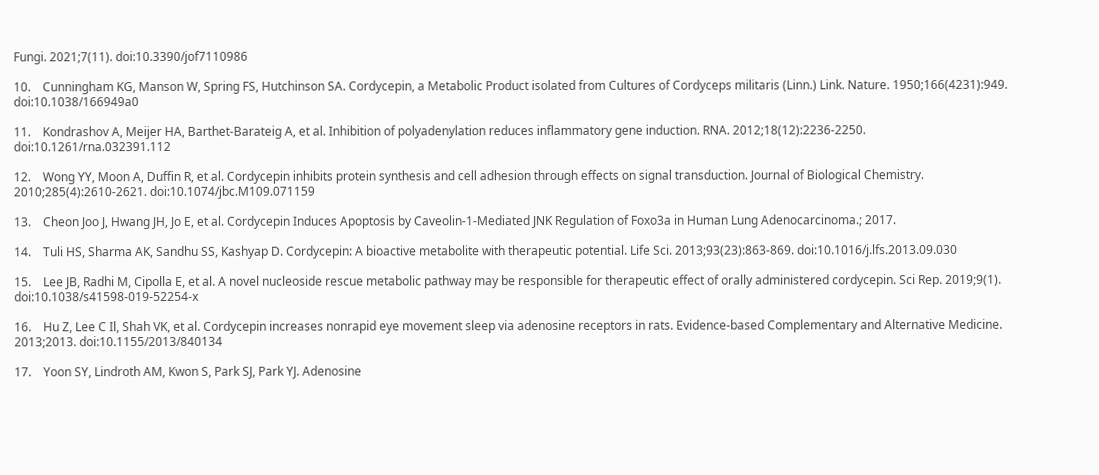Fungi. 2021;7(11). doi:10.3390/jof7110986

10.    Cunningham KG, Manson W, Spring FS, Hutchinson SA. Cordycepin, a Metabolic Product isolated from Cultures of Cordyceps militaris (Linn.) Link. Nature. 1950;166(4231):949. doi:10.1038/166949a0

11.    Kondrashov A, Meijer HA, Barthet-Barateig A, et al. Inhibition of polyadenylation reduces inflammatory gene induction. RNA. 2012;18(12):2236-2250. doi:10.1261/rna.032391.112

12.    Wong YY, Moon A, Duffin R, et al. Cordycepin inhibits protein synthesis and cell adhesion through effects on signal transduction. Journal of Biological Chemistry. 2010;285(4):2610-2621. doi:10.1074/jbc.M109.071159

13.    Cheon Joo J, Hwang JH, Jo E, et al. Cordycepin Induces Apoptosis by Caveolin-1-Mediated JNK Regulation of Foxo3a in Human Lung Adenocarcinoma.; 2017.

14.    Tuli HS, Sharma AK, Sandhu SS, Kashyap D. Cordycepin: A bioactive metabolite with therapeutic potential. Life Sci. 2013;93(23):863-869. doi:10.1016/j.lfs.2013.09.030

15.    Lee JB, Radhi M, Cipolla E, et al. A novel nucleoside rescue metabolic pathway may be responsible for therapeutic effect of orally administered cordycepin. Sci Rep. 2019;9(1). doi:10.1038/s41598-019-52254-x

16.    Hu Z, Lee C Il, Shah VK, et al. Cordycepin increases nonrapid eye movement sleep via adenosine receptors in rats. Evidence-based Complementary and Alternative Medicine. 2013;2013. doi:10.1155/2013/840134

17.    Yoon SY, Lindroth AM, Kwon S, Park SJ, Park YJ. Adenosine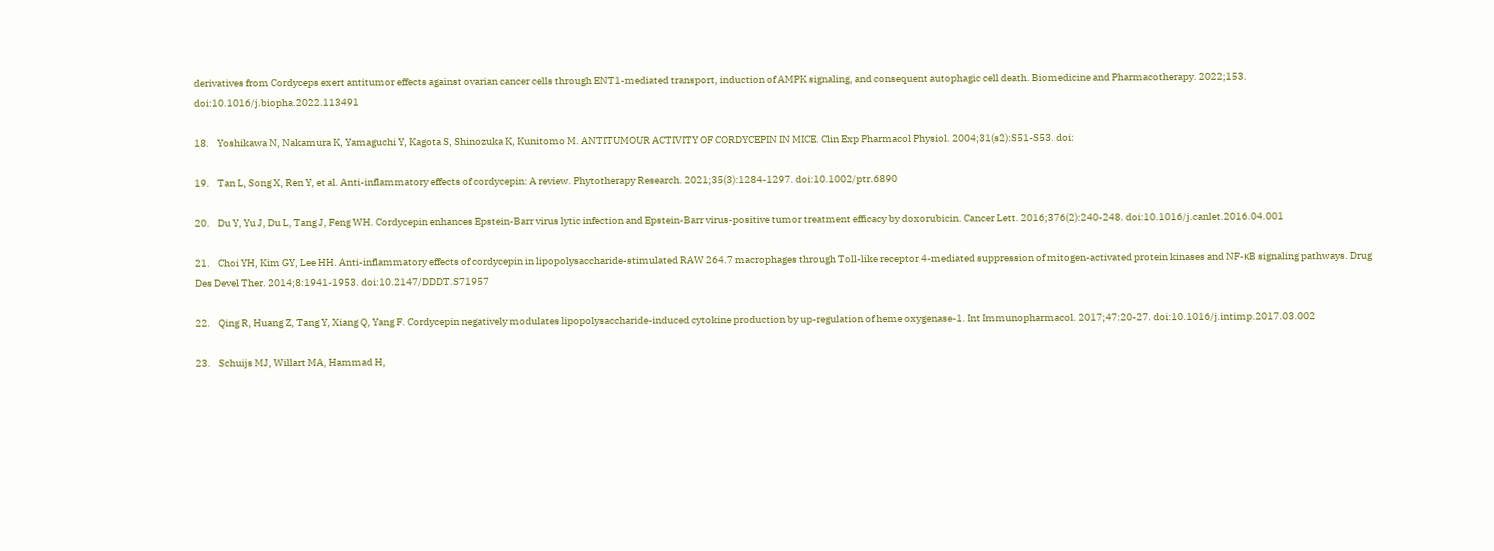derivatives from Cordyceps exert antitumor effects against ovarian cancer cells through ENT1-mediated transport, induction of AMPK signaling, and consequent autophagic cell death. Biomedicine and Pharmacotherapy. 2022;153. doi:10.1016/j.biopha.2022.113491

18.    Yoshikawa N, Nakamura K, Yamaguchi Y, Kagota S, Shinozuka K, Kunitomo M. ANTITUMOUR ACTIVITY OF CORDYCEPIN IN MICE. Clin Exp Pharmacol Physiol. 2004;31(s2):S51-S53. doi:

19.    Tan L, Song X, Ren Y, et al. Anti-inflammatory effects of cordycepin: A review. Phytotherapy Research. 2021;35(3):1284-1297. doi:10.1002/ptr.6890

20.    Du Y, Yu J, Du L, Tang J, Feng WH. Cordycepin enhances Epstein-Barr virus lytic infection and Epstein-Barr virus-positive tumor treatment efficacy by doxorubicin. Cancer Lett. 2016;376(2):240-248. doi:10.1016/j.canlet.2016.04.001

21.    Choi YH, Kim GY, Lee HH. Anti-inflammatory effects of cordycepin in lipopolysaccharide-stimulated RAW 264.7 macrophages through Toll-like receptor 4-mediated suppression of mitogen-activated protein kinases and NF-κB signaling pathways. Drug Des Devel Ther. 2014;8:1941-1953. doi:10.2147/DDDT.S71957

22.    Qing R, Huang Z, Tang Y, Xiang Q, Yang F. Cordycepin negatively modulates lipopolysaccharide-induced cytokine production by up-regulation of heme oxygenase-1. Int Immunopharmacol. 2017;47:20-27. doi:10.1016/j.intimp.2017.03.002

23.    Schuijs MJ, Willart MA, Hammad H,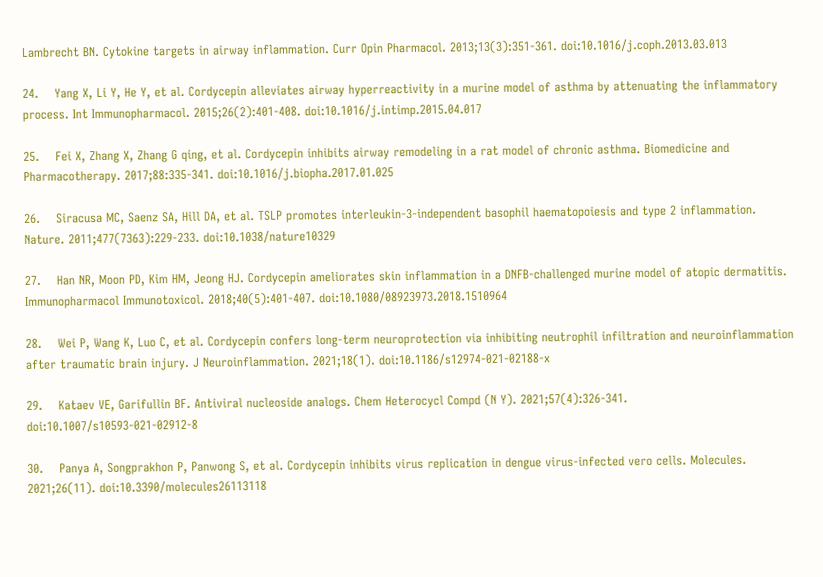Lambrecht BN. Cytokine targets in airway inflammation. Curr Opin Pharmacol. 2013;13(3):351-361. doi:10.1016/j.coph.2013.03.013

24.    Yang X, Li Y, He Y, et al. Cordycepin alleviates airway hyperreactivity in a murine model of asthma by attenuating the inflammatory process. Int Immunopharmacol. 2015;26(2):401-408. doi:10.1016/j.intimp.2015.04.017

25.    Fei X, Zhang X, Zhang G qing, et al. Cordycepin inhibits airway remodeling in a rat model of chronic asthma. Biomedicine and Pharmacotherapy. 2017;88:335-341. doi:10.1016/j.biopha.2017.01.025

26.    Siracusa MC, Saenz SA, Hill DA, et al. TSLP promotes interleukin-3-independent basophil haematopoiesis and type 2 inflammation. Nature. 2011;477(7363):229-233. doi:10.1038/nature10329

27.    Han NR, Moon PD, Kim HM, Jeong HJ. Cordycepin ameliorates skin inflammation in a DNFB-challenged murine model of atopic dermatitis. Immunopharmacol Immunotoxicol. 2018;40(5):401-407. doi:10.1080/08923973.2018.1510964

28.    Wei P, Wang K, Luo C, et al. Cordycepin confers long-term neuroprotection via inhibiting neutrophil infiltration and neuroinflammation after traumatic brain injury. J Neuroinflammation. 2021;18(1). doi:10.1186/s12974-021-02188-x

29.    Kataev VE, Garifullin BF. Antiviral nucleoside analogs. Chem Heterocycl Compd (N Y). 2021;57(4):326-341. doi:10.1007/s10593-021-02912-8

30.    Panya A, Songprakhon P, Panwong S, et al. Cordycepin inhibits virus replication in dengue virus-infected vero cells. Molecules. 2021;26(11). doi:10.3390/molecules26113118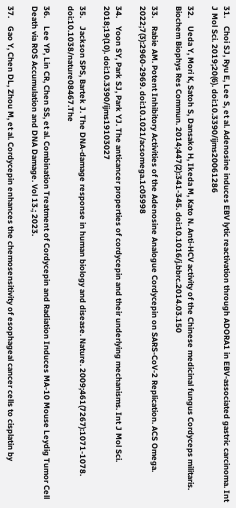31.    Choi SJ, Ryu E, Lee S, et al. Adenosine induces EBV lytic reactivation through ADORA1 in EBV-associated gastric carcinoma. Int J Mol Sci. 2019;20(6). doi:10.3390/ijms20061286

32.    Ueda Y, Mori K, Satoh S, Dansako H, Ikeda M, Kato N. Anti-HCV activity of the Chinese medicinal fungus Cordyceps militaris. Biochem Biophys Res Commun. 2014;447(2):341-345. doi:10.1016/j.bbrc.2014.03.150

33.    Rabie AM. Potent Inhibitory Activities of the Adenosine Analogue Cordycepin on SARS-CoV-2 Replication. ACS Omega. 2022;7(3):2960-2969. doi:10.1021/acsomega.1c05998

34.    Yoon SY, Park SJ, Park YJ. The anticancer properties of cordycepin and their underlying mechanisms. Int J Mol Sci. 2018;19(10). doi:10.3390/ijms19103027

35.    Jackson SPS, Bartek J. The DNA-damage response in human biology and disease. Nature. 2009;461(7267):1071-1078. doi:10.1038/nature08467.The

36.    Lee YP, Lin CR, Chen SS, et al. Combination Treatment of Cordycepin and Radiation Induces MA-10 Mouse Leydig Tumor Cell Death via ROS Accumulation and DNA Damage. Vol 13.; 2023.

37.    Gao Y, Chen DL, Zhou M, et al. Cordycepin enhances the chemosensitivity of esophageal cancer cells to cisplatin by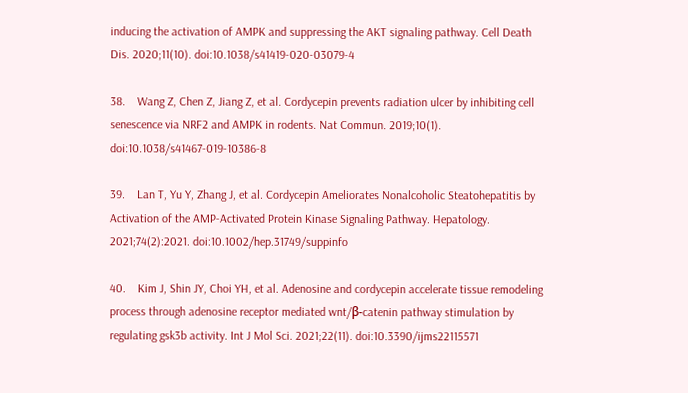inducing the activation of AMPK and suppressing the AKT signaling pathway. Cell Death Dis. 2020;11(10). doi:10.1038/s41419-020-03079-4

38.    Wang Z, Chen Z, Jiang Z, et al. Cordycepin prevents radiation ulcer by inhibiting cell senescence via NRF2 and AMPK in rodents. Nat Commun. 2019;10(1). doi:10.1038/s41467-019-10386-8

39.    Lan T, Yu Y, Zhang J, et al. Cordycepin Ameliorates Nonalcoholic Steatohepatitis by Activation of the AMP-Activated Protein Kinase Signaling Pathway. Hepatology. 2021;74(2):2021. doi:10.1002/hep.31749/suppinfo

40.    Kim J, Shin JY, Choi YH, et al. Adenosine and cordycepin accelerate tissue remodeling process through adenosine receptor mediated wnt/β-catenin pathway stimulation by regulating gsk3b activity. Int J Mol Sci. 2021;22(11). doi:10.3390/ijms22115571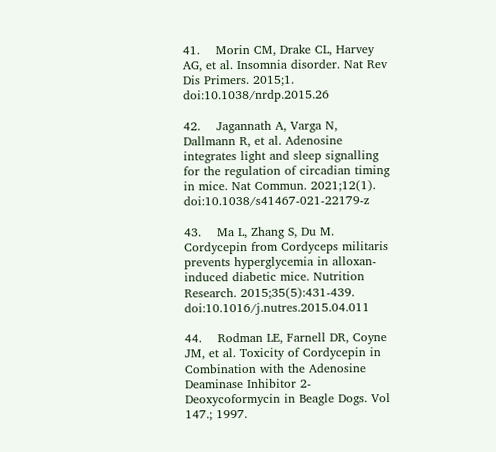41.    Morin CM, Drake CL, Harvey AG, et al. Insomnia disorder. Nat Rev Dis Primers. 2015;1. doi:10.1038/nrdp.2015.26

42.    Jagannath A, Varga N, Dallmann R, et al. Adenosine integrates light and sleep signalling for the regulation of circadian timing in mice. Nat Commun. 2021;12(1). doi:10.1038/s41467-021-22179-z

43.    Ma L, Zhang S, Du M. Cordycepin from Cordyceps militaris prevents hyperglycemia in alloxan-induced diabetic mice. Nutrition Research. 2015;35(5):431-439. doi:10.1016/j.nutres.2015.04.011

44.    Rodman LE, Farnell DR, Coyne JM, et al. Toxicity of Cordycepin in Combination with the Adenosine Deaminase Inhibitor 2-Deoxycoformycin in Beagle Dogs. Vol 147.; 1997.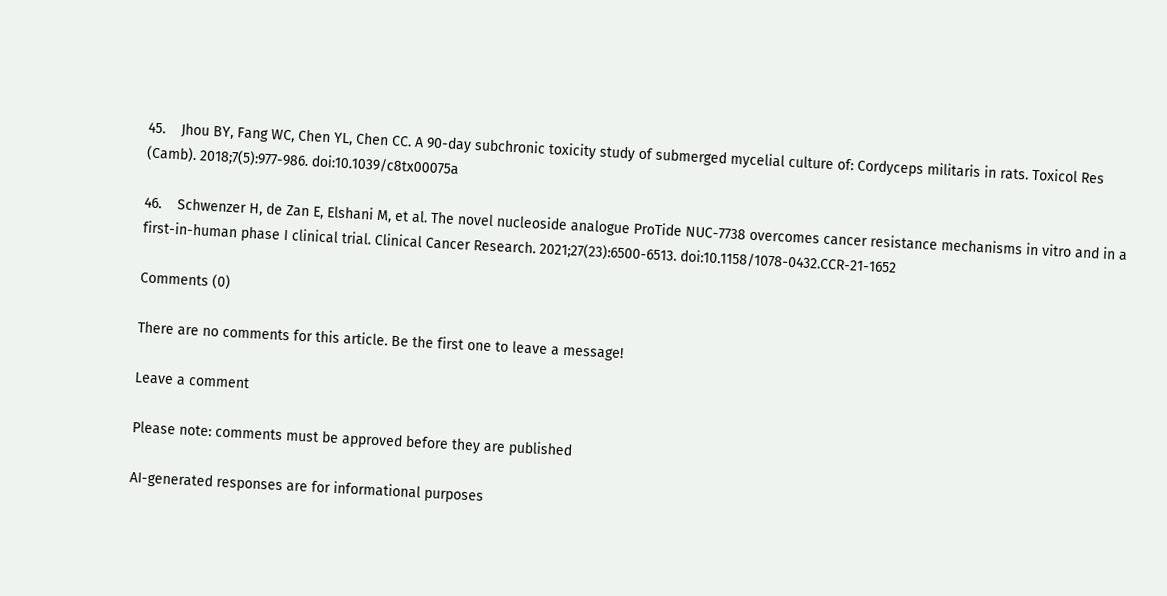45.    Jhou BY, Fang WC, Chen YL, Chen CC. A 90-day subchronic toxicity study of submerged mycelial culture of: Cordyceps militaris in rats. Toxicol Res (Camb). 2018;7(5):977-986. doi:10.1039/c8tx00075a

46.    Schwenzer H, de Zan E, Elshani M, et al. The novel nucleoside analogue ProTide NUC-7738 overcomes cancer resistance mechanisms in vitro and in a first-in-human phase I clinical trial. Clinical Cancer Research. 2021;27(23):6500-6513. doi:10.1158/1078-0432.CCR-21-1652

Comments (0)

There are no comments for this article. Be the first one to leave a message!

Leave a comment

Please note: comments must be approved before they are published

AI-generated responses are for informational purposes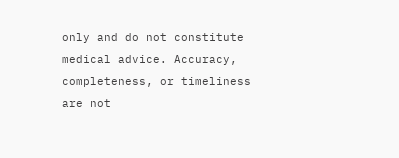only and do not constitute medical advice. Accuracy, completeness, or timeliness are not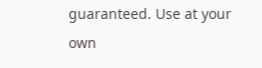guaranteed. Use at your own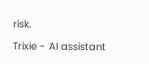risk.

Trixie - AI assistant